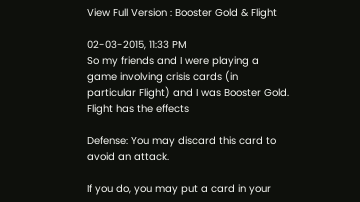View Full Version : Booster Gold & Flight

02-03-2015, 11:33 PM
So my friends and I were playing a game involving crisis cards (in particular Flight) and I was Booster Gold. Flight has the effects

Defense: You may discard this card to avoid an attack.

If you do, you may put a card in your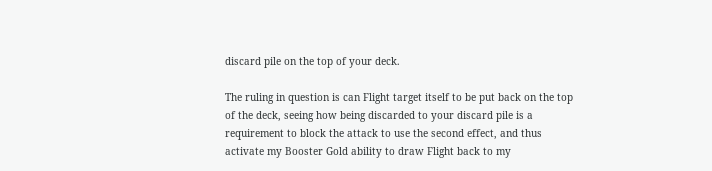discard pile on the top of your deck.

The ruling in question is can Flight target itself to be put back on the top of the deck, seeing how being discarded to your discard pile is a requirement to block the attack to use the second effect, and thus activate my Booster Gold ability to draw Flight back to my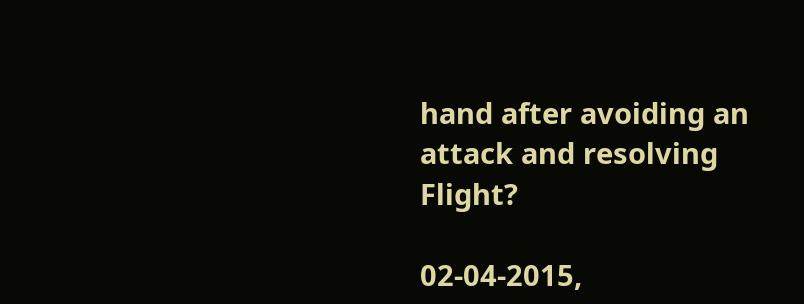hand after avoiding an attack and resolving Flight?

02-04-2015,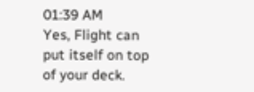01:39 AM
Yes, Flight can put itself on top of your deck.